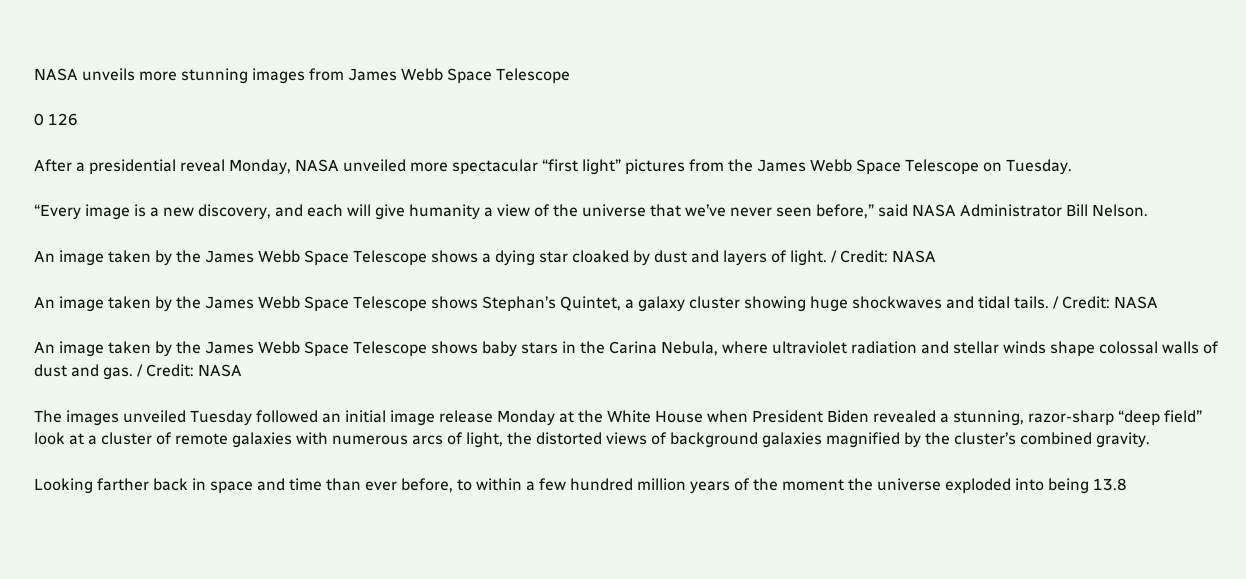NASA unveils more stunning images from James Webb Space Telescope

0 126

After a presidential reveal Monday, NASA unveiled more spectacular “first light” pictures from the James Webb Space Telescope on Tuesday.

“Every image is a new discovery, and each will give humanity a view of the universe that we’ve never seen before,” said NASA Administrator Bill Nelson.

An image taken by the James Webb Space Telescope shows a dying star cloaked by dust and layers of light. / Credit: NASA

An image taken by the James Webb Space Telescope shows Stephan’s Quintet, a galaxy cluster showing huge shockwaves and tidal tails. / Credit: NASA

An image taken by the James Webb Space Telescope shows baby stars in the Carina Nebula, where ultraviolet radiation and stellar winds shape colossal walls of dust and gas. / Credit: NASA

The images unveiled Tuesday followed an initial image release Monday at the White House when President Biden revealed a stunning, razor-sharp “deep field” look at a cluster of remote galaxies with numerous arcs of light, the distorted views of background galaxies magnified by the cluster’s combined gravity.

Looking farther back in space and time than ever before, to within a few hundred million years of the moment the universe exploded into being 13.8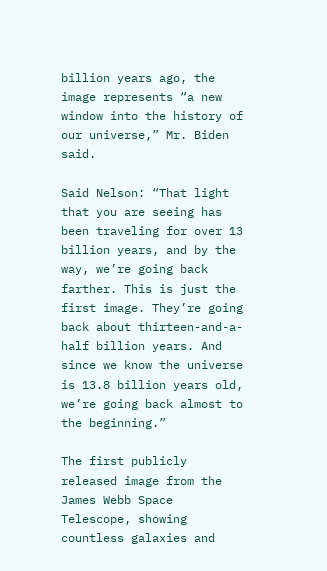billion years ago, the image represents “a new window into the history of our universe,” Mr. Biden said.

Said Nelson: “That light that you are seeing has been traveling for over 13 billion years, and by the way, we’re going back farther. This is just the first image. They’re going back about thirteen-and-a-half billion years. And since we know the universe is 13.8 billion years old, we’re going back almost to the beginning.”

The first publicly released image from the James Webb Space Telescope, showing countless galaxies and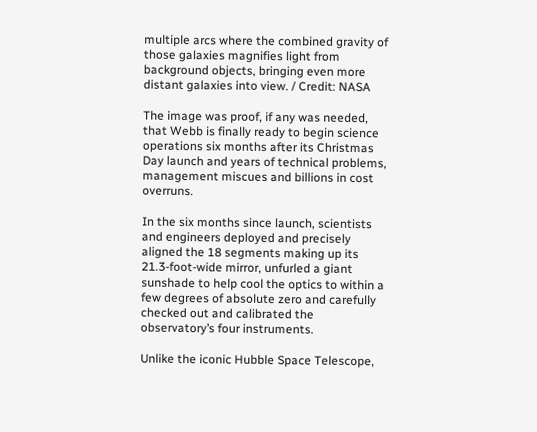multiple arcs where the combined gravity of those galaxies magnifies light from background objects, bringing even more distant galaxies into view. / Credit: NASA

The image was proof, if any was needed, that Webb is finally ready to begin science operations six months after its Christmas Day launch and years of technical problems, management miscues and billions in cost overruns.

In the six months since launch, scientists and engineers deployed and precisely aligned the 18 segments making up its 21.3-foot-wide mirror, unfurled a giant sunshade to help cool the optics to within a few degrees of absolute zero and carefully checked out and calibrated the observatory’s four instruments.

Unlike the iconic Hubble Space Telescope,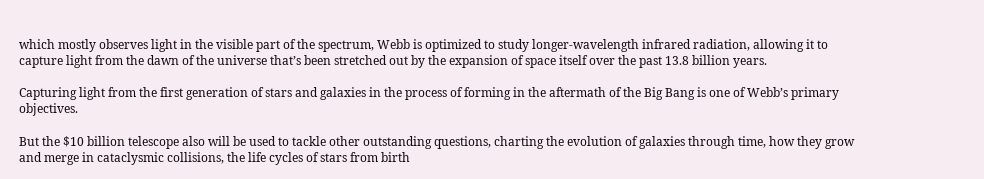which mostly observes light in the visible part of the spectrum, Webb is optimized to study longer-wavelength infrared radiation, allowing it to capture light from the dawn of the universe that’s been stretched out by the expansion of space itself over the past 13.8 billion years.

Capturing light from the first generation of stars and galaxies in the process of forming in the aftermath of the Big Bang is one of Webb’s primary objectives.

But the $10 billion telescope also will be used to tackle other outstanding questions, charting the evolution of galaxies through time, how they grow and merge in cataclysmic collisions, the life cycles of stars from birth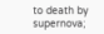to death by supernova;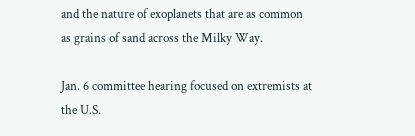and the nature of exoplanets that are as common as grains of sand across the Milky Way.

Jan. 6 committee hearing focused on extremists at the U.S.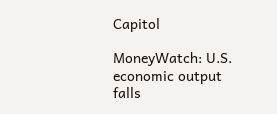Capitol

MoneyWatch: U.S. economic output falls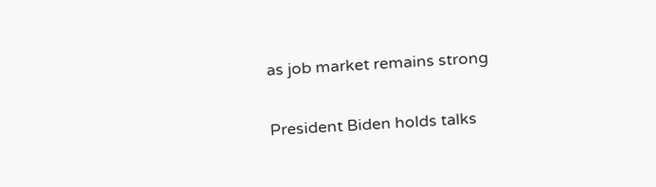as job market remains strong

President Biden holds talks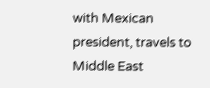with Mexican president, travels to Middle East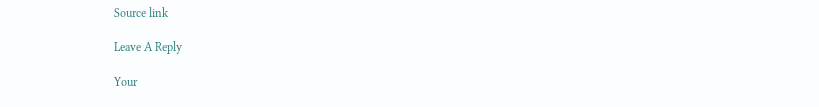Source link

Leave A Reply

Your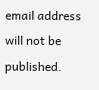email address will not be published.